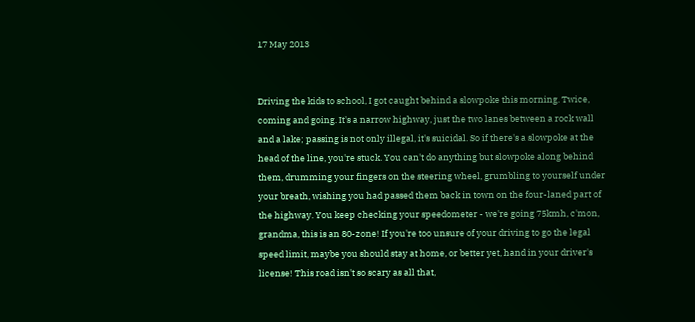17 May 2013


Driving the kids to school, I got caught behind a slowpoke this morning. Twice, coming and going. It's a narrow highway, just the two lanes between a rock wall and a lake; passing is not only illegal, it's suicidal. So if there's a slowpoke at the head of the line, you're stuck. You can't do anything but slowpoke along behind them, drumming your fingers on the steering wheel, grumbling to yourself under your breath, wishing you had passed them back in town on the four-laned part of the highway. You keep checking your speedometer - we're going 75kmh, c'mon, grandma, this is an 80-zone! If you're too unsure of your driving to go the legal speed limit, maybe you should stay at home, or better yet, hand in your driver's license! This road isn't so scary as all that,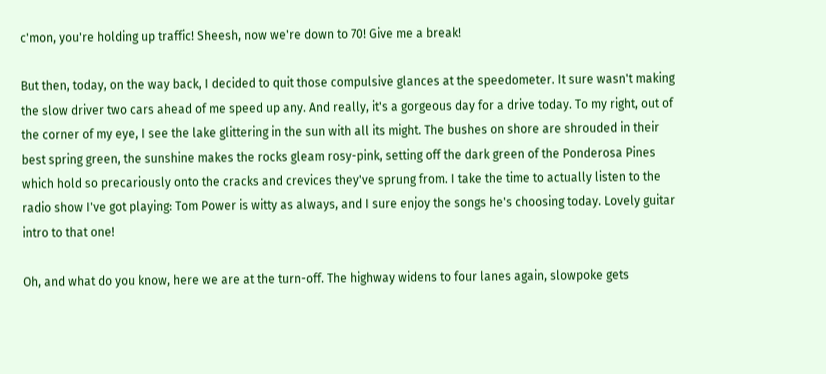c'mon, you're holding up traffic! Sheesh, now we're down to 70! Give me a break!

But then, today, on the way back, I decided to quit those compulsive glances at the speedometer. It sure wasn't making the slow driver two cars ahead of me speed up any. And really, it's a gorgeous day for a drive today. To my right, out of the corner of my eye, I see the lake glittering in the sun with all its might. The bushes on shore are shrouded in their best spring green, the sunshine makes the rocks gleam rosy-pink, setting off the dark green of the Ponderosa Pines which hold so precariously onto the cracks and crevices they've sprung from. I take the time to actually listen to the radio show I've got playing: Tom Power is witty as always, and I sure enjoy the songs he's choosing today. Lovely guitar intro to that one!

Oh, and what do you know, here we are at the turn-off. The highway widens to four lanes again, slowpoke gets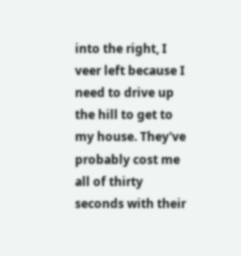into the right, I veer left because I need to drive up the hill to get to my house. They've probably cost me all of thirty seconds with their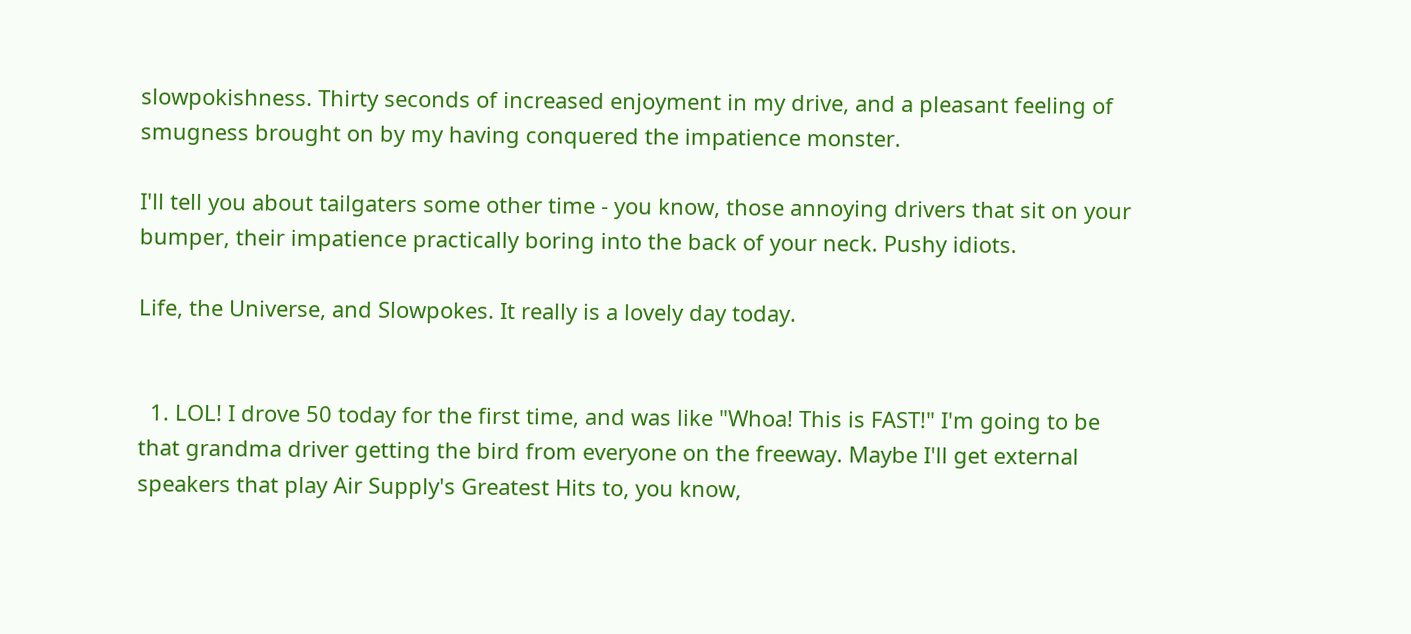slowpokishness. Thirty seconds of increased enjoyment in my drive, and a pleasant feeling of smugness brought on by my having conquered the impatience monster.

I'll tell you about tailgaters some other time - you know, those annoying drivers that sit on your bumper, their impatience practically boring into the back of your neck. Pushy idiots.

Life, the Universe, and Slowpokes. It really is a lovely day today.


  1. LOL! I drove 50 today for the first time, and was like "Whoa! This is FAST!" I'm going to be that grandma driver getting the bird from everyone on the freeway. Maybe I'll get external speakers that play Air Supply's Greatest Hits to, you know,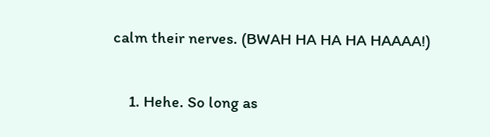calm their nerves. (BWAH HA HA HA HAAAA!)

    1. Hehe. So long as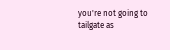you're not going to tailgate as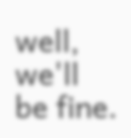well, we'll be fine.